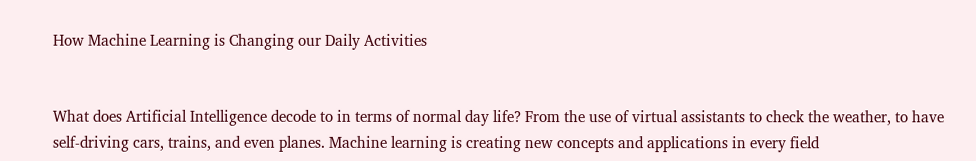How Machine Learning is Changing our Daily Activities


What does Artificial Intelligence decode to in terms of normal day life? From the use of virtual assistants to check the weather, to have self-driving cars, trains, and even planes. Machine learning is creating new concepts and applications in every field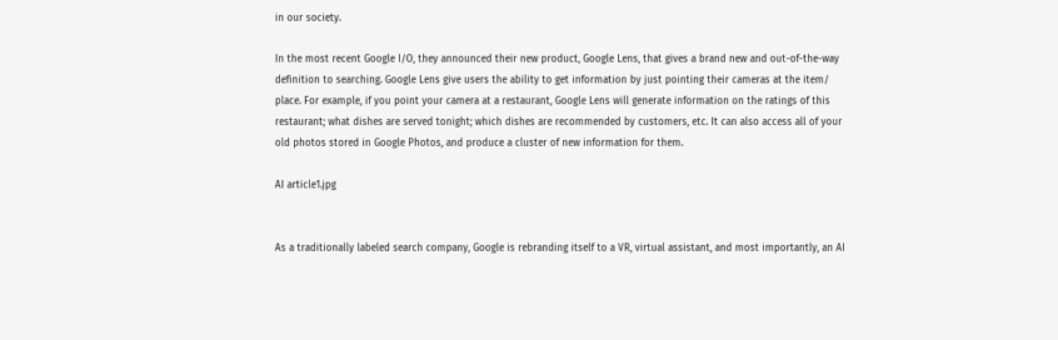in our society.

In the most recent Google I/O, they announced their new product, Google Lens, that gives a brand new and out-of-the-way definition to searching. Google Lens give users the ability to get information by just pointing their cameras at the item/ place. For example, if you point your camera at a restaurant, Google Lens will generate information on the ratings of this restaurant; what dishes are served tonight; which dishes are recommended by customers, etc. It can also access all of your old photos stored in Google Photos, and produce a cluster of new information for them.

AI article1.jpg


As a traditionally labeled search company, Google is rebranding itself to a VR, virtual assistant, and most importantly, an AI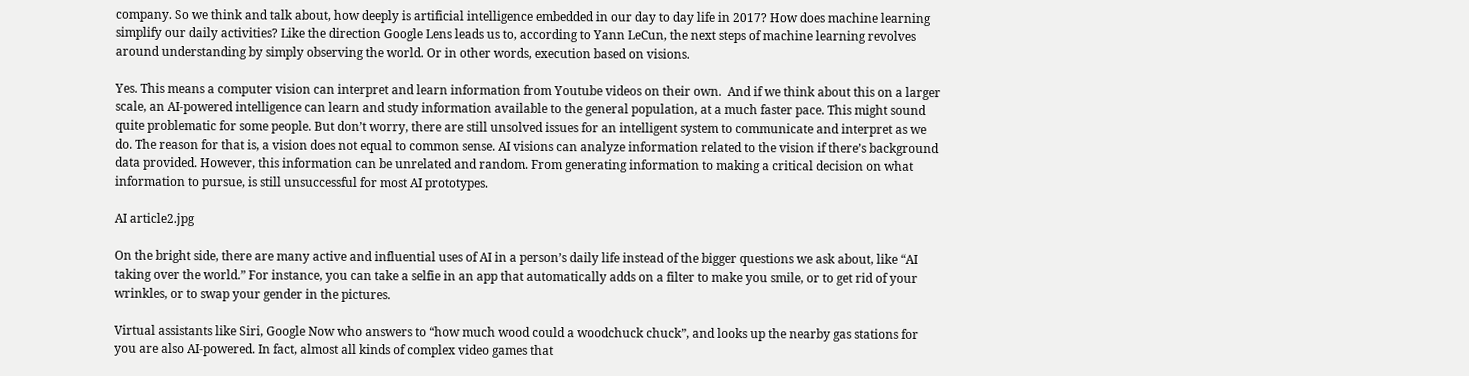company. So we think and talk about, how deeply is artificial intelligence embedded in our day to day life in 2017? How does machine learning simplify our daily activities? Like the direction Google Lens leads us to, according to Yann LeCun, the next steps of machine learning revolves around understanding by simply observing the world. Or in other words, execution based on visions.

Yes. This means a computer vision can interpret and learn information from Youtube videos on their own.  And if we think about this on a larger scale, an AI-powered intelligence can learn and study information available to the general population, at a much faster pace. This might sound quite problematic for some people. But don’t worry, there are still unsolved issues for an intelligent system to communicate and interpret as we do. The reason for that is, a vision does not equal to common sense. AI visions can analyze information related to the vision if there’s background data provided. However, this information can be unrelated and random. From generating information to making a critical decision on what information to pursue, is still unsuccessful for most AI prototypes.

AI article2.jpg

On the bright side, there are many active and influential uses of AI in a person’s daily life instead of the bigger questions we ask about, like “AI taking over the world.” For instance, you can take a selfie in an app that automatically adds on a filter to make you smile, or to get rid of your wrinkles, or to swap your gender in the pictures.

Virtual assistants like Siri, Google Now who answers to “how much wood could a woodchuck chuck”, and looks up the nearby gas stations for you are also AI-powered. In fact, almost all kinds of complex video games that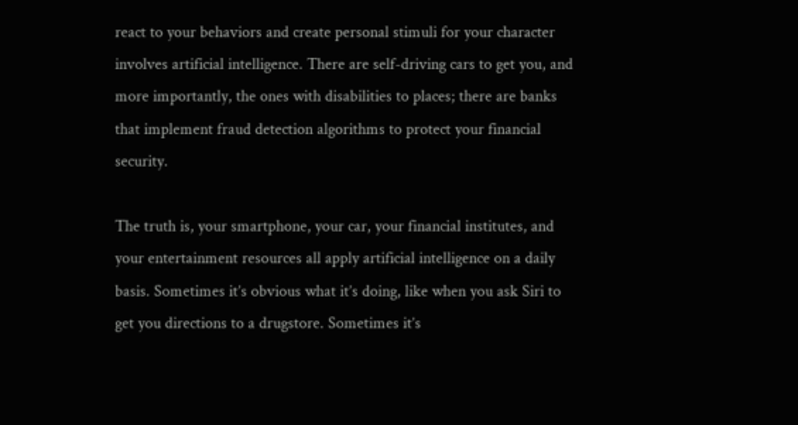react to your behaviors and create personal stimuli for your character involves artificial intelligence. There are self-driving cars to get you, and more importantly, the ones with disabilities to places; there are banks that implement fraud detection algorithms to protect your financial security.

The truth is, your smartphone, your car, your financial institutes, and your entertainment resources all apply artificial intelligence on a daily basis. Sometimes it’s obvious what it’s doing, like when you ask Siri to get you directions to a drugstore. Sometimes it’s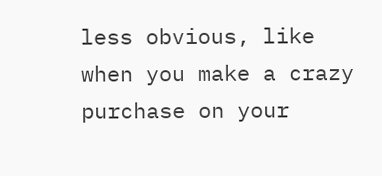less obvious, like when you make a crazy purchase on your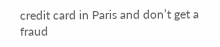credit card in Paris and don’t get a fraud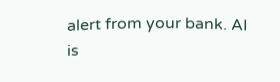alert from your bank. AI is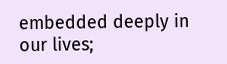embedded deeply in our lives;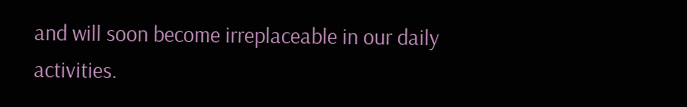and will soon become irreplaceable in our daily activities.